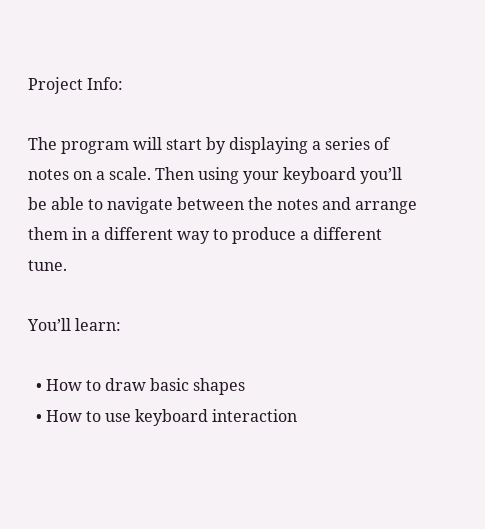Project Info:

The program will start by displaying a series of notes on a scale. Then using your keyboard you’ll be able to navigate between the notes and arrange them in a different way to produce a different tune.

You’ll learn:

  • How to draw basic shapes
  • How to use keyboard interaction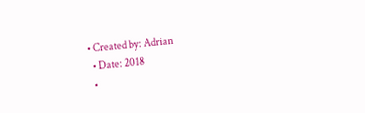• Created by: Adrian
  • Date: 2018
  •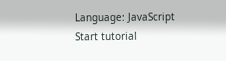Language: JavaScript
Start tutorial